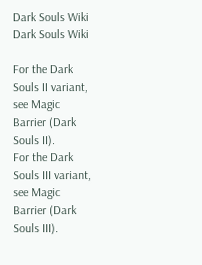Dark Souls Wiki
Dark Souls Wiki

For the Dark Souls II variant, see Magic Barrier (Dark Souls II).
For the Dark Souls III variant, see Magic Barrier (Dark Souls III).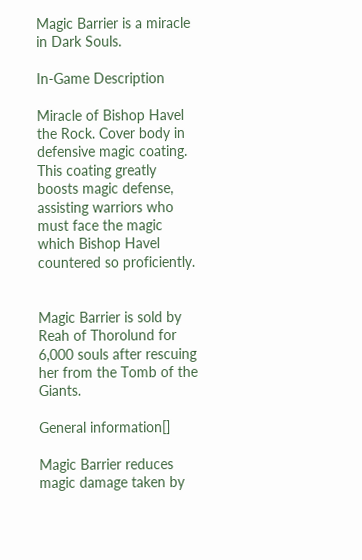Magic Barrier is a miracle in Dark Souls.

In-Game Description

Miracle of Bishop Havel the Rock. Cover body in defensive magic coating.
This coating greatly boosts magic defense, assisting warriors who must face the magic which Bishop Havel countered so proficiently.


Magic Barrier is sold by Reah of Thorolund for 6,000 souls after rescuing her from the Tomb of the Giants.

General information[]

Magic Barrier reduces magic damage taken by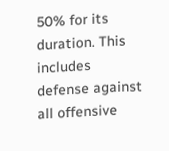50% for its duration. This includes defense against all offensive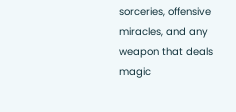sorceries, offensive miracles, and any weapon that deals magic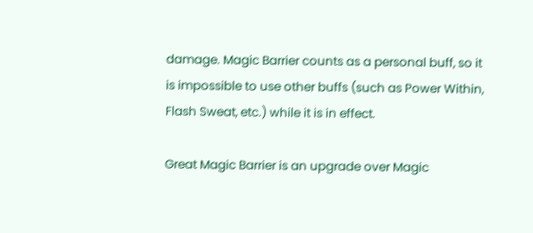damage. Magic Barrier counts as a personal buff, so it is impossible to use other buffs (such as Power Within, Flash Sweat, etc.) while it is in effect.

Great Magic Barrier is an upgrade over Magic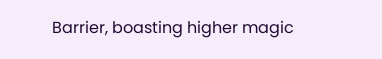Barrier, boasting higher magic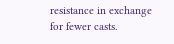resistance in exchange for fewer casts.